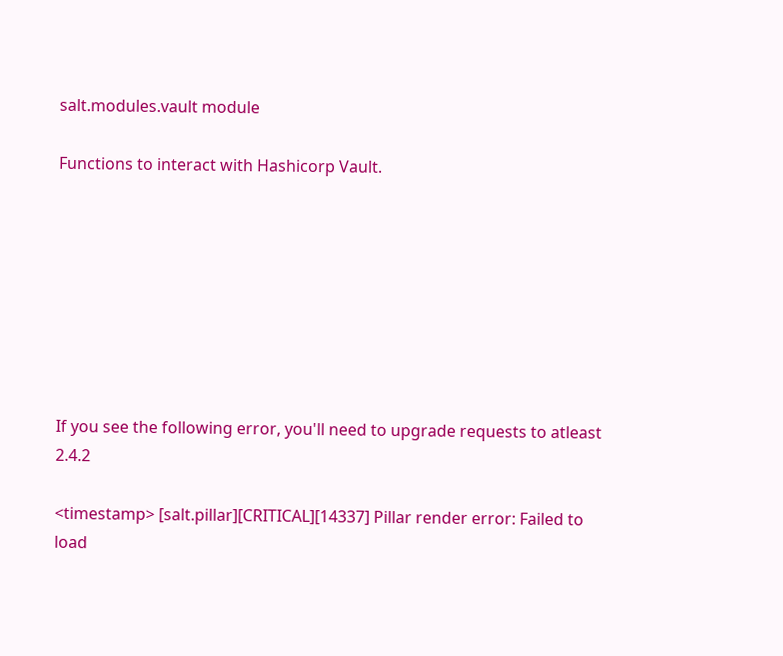salt.modules.vault module

Functions to interact with Hashicorp Vault.








If you see the following error, you'll need to upgrade requests to atleast 2.4.2

<timestamp> [salt.pillar][CRITICAL][14337] Pillar render error: Failed to load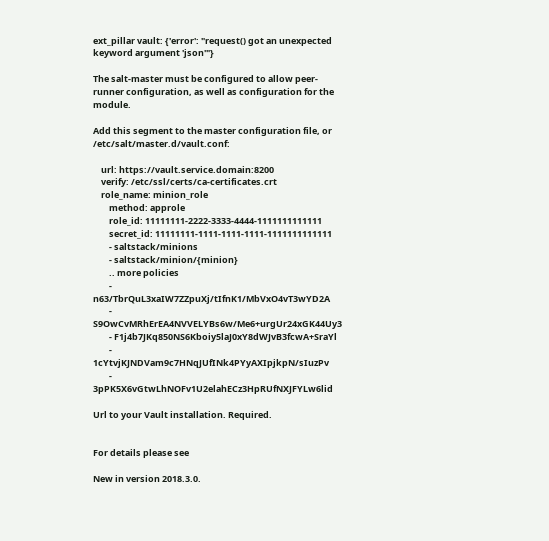ext_pillar vault: {'error': "request() got an unexpected keyword argument 'json'"}

The salt-master must be configured to allow peer-runner configuration, as well as configuration for the module.

Add this segment to the master configuration file, or /etc/salt/master.d/vault.conf:

    url: https://vault.service.domain:8200
    verify: /etc/ssl/certs/ca-certificates.crt
    role_name: minion_role
        method: approle
        role_id: 11111111-2222-3333-4444-1111111111111
        secret_id: 11111111-1111-1111-1111-1111111111111
        - saltstack/minions
        - saltstack/minion/{minion}
        .. more policies
        - n63/TbrQuL3xaIW7ZZpuXj/tIfnK1/MbVxO4vT3wYD2A
        - S9OwCvMRhErEA4NVVELYBs6w/Me6+urgUr24xGK44Uy3
        - F1j4b7JKq850NS6Kboiy5laJ0xY8dWJvB3fcwA+SraYl
        - 1cYtvjKJNDVam9c7HNqJUfINk4PYyAXIpjkpN/sIuzPv
        - 3pPK5X6vGtwLhNOFv1U2elahECz3HpRUfNXJFYLw6lid

Url to your Vault installation. Required.


For details please see

New in version 2018.3.0.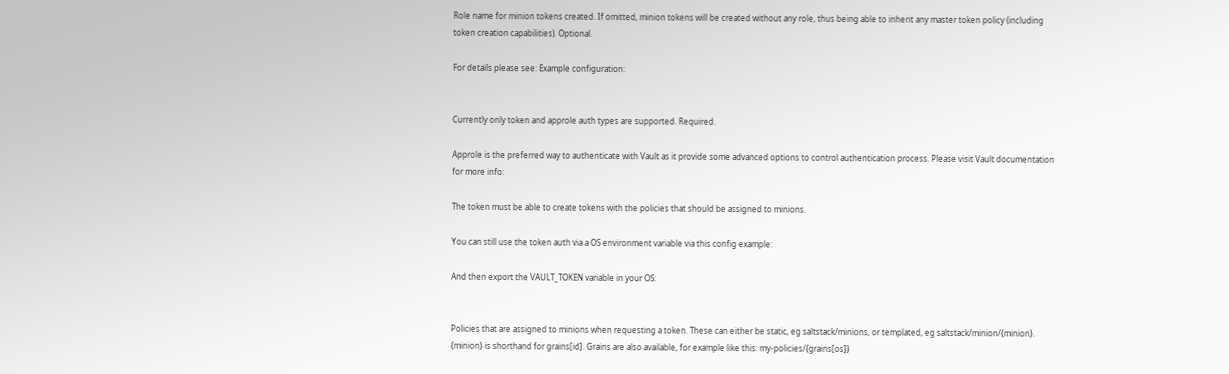Role name for minion tokens created. If omitted, minion tokens will be created without any role, thus being able to inherit any master token policy (including token creation capabilities). Optional.

For details please see: Example configuration:


Currently only token and approle auth types are supported. Required.

Approle is the preferred way to authenticate with Vault as it provide some advanced options to control authentication process. Please visit Vault documentation for more info:

The token must be able to create tokens with the policies that should be assigned to minions.

You can still use the token auth via a OS environment variable via this config example:

And then export the VAULT_TOKEN variable in your OS:


Policies that are assigned to minions when requesting a token. These can either be static, eg saltstack/minions, or templated, eg saltstack/minion/{minion}. {minion} is shorthand for grains[id]. Grains are also available, for example like this: my-policies/{grains[os]}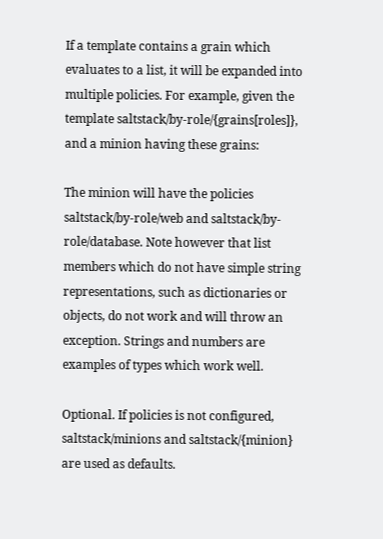If a template contains a grain which evaluates to a list, it will be expanded into multiple policies. For example, given the template saltstack/by-role/{grains[roles]}, and a minion having these grains:

The minion will have the policies saltstack/by-role/web and saltstack/by-role/database. Note however that list members which do not have simple string representations, such as dictionaries or objects, do not work and will throw an exception. Strings and numbers are examples of types which work well.

Optional. If policies is not configured, saltstack/minions and saltstack/{minion} are used as defaults.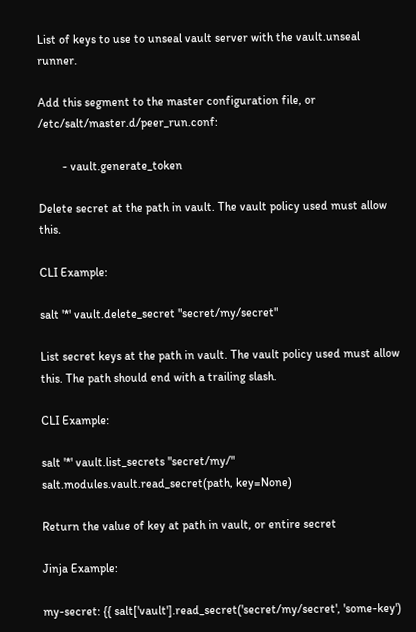List of keys to use to unseal vault server with the vault.unseal runner.

Add this segment to the master configuration file, or /etc/salt/master.d/peer_run.conf:

        - vault.generate_token

Delete secret at the path in vault. The vault policy used must allow this.

CLI Example:

salt '*' vault.delete_secret "secret/my/secret"

List secret keys at the path in vault. The vault policy used must allow this. The path should end with a trailing slash.

CLI Example:

salt '*' vault.list_secrets "secret/my/"
salt.modules.vault.read_secret(path, key=None)

Return the value of key at path in vault, or entire secret

Jinja Example:

my-secret: {{ salt['vault'].read_secret('secret/my/secret', 'some-key')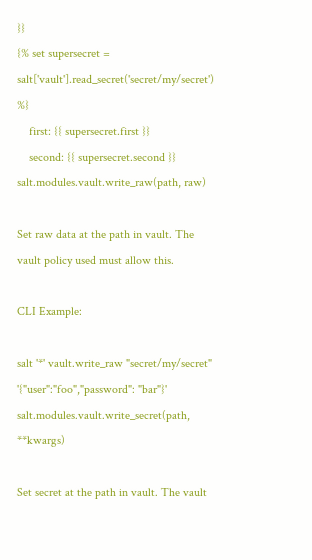}}
{% set supersecret = salt['vault'].read_secret('secret/my/secret') %}
    first: {{ supersecret.first }}
    second: {{ supersecret.second }}
salt.modules.vault.write_raw(path, raw)

Set raw data at the path in vault. The vault policy used must allow this.

CLI Example:

salt '*' vault.write_raw "secret/my/secret" '{"user":"foo","password": "bar"}'
salt.modules.vault.write_secret(path, **kwargs)

Set secret at the path in vault. The vault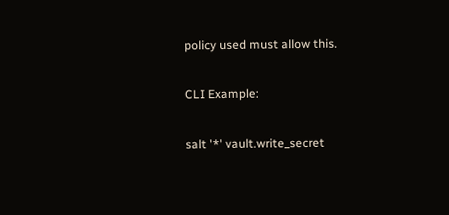policy used must allow this.

CLI Example:

salt '*' vault.write_secret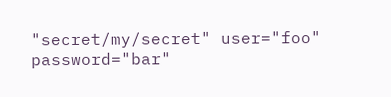"secret/my/secret" user="foo" password="bar"